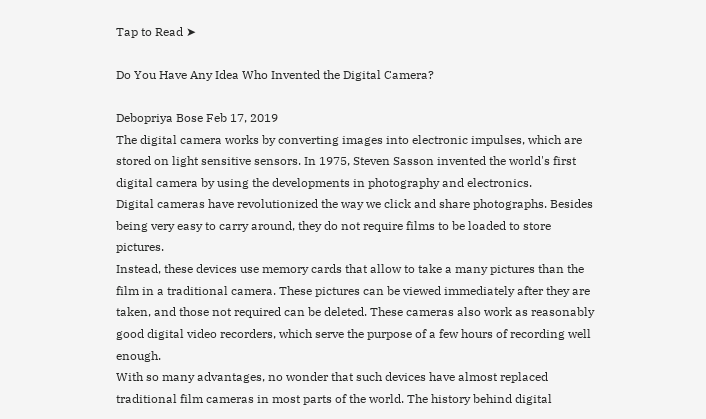Tap to Read ➤

Do You Have Any Idea Who Invented the Digital Camera?

Debopriya Bose Feb 17, 2019
The digital camera works by converting images into electronic impulses, which are stored on light sensitive sensors. In 1975, Steven Sasson invented the world's first digital camera by using the developments in photography and electronics.
Digital cameras have revolutionized the way we click and share photographs. Besides being very easy to carry around, they do not require films to be loaded to store pictures.
Instead, these devices use memory cards that allow to take a many pictures than the film in a traditional camera. These pictures can be viewed immediately after they are taken, and those not required can be deleted. These cameras also work as reasonably good digital video recorders, which serve the purpose of a few hours of recording well enough.
With so many advantages, no wonder that such devices have almost replaced traditional film cameras in most parts of the world. The history behind digital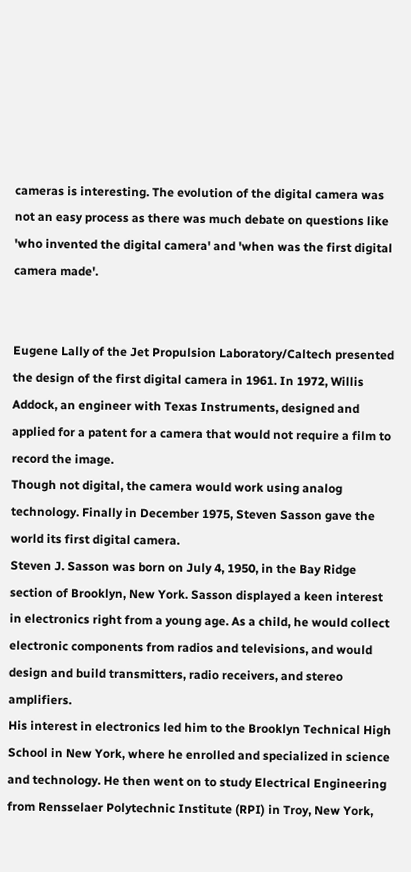cameras is interesting. The evolution of the digital camera was not an easy process as there was much debate on questions like 'who invented the digital camera' and 'when was the first digital camera made'.


Eugene Lally of the Jet Propulsion Laboratory/Caltech presented the design of the first digital camera in 1961. In 1972, Willis Addock, an engineer with Texas Instruments, designed and applied for a patent for a camera that would not require a film to record the image.
Though not digital, the camera would work using analog technology. Finally in December 1975, Steven Sasson gave the world its first digital camera.
Steven J. Sasson was born on July 4, 1950, in the Bay Ridge section of Brooklyn, New York. Sasson displayed a keen interest in electronics right from a young age. As a child, he would collect electronic components from radios and televisions, and would design and build transmitters, radio receivers, and stereo amplifiers.
His interest in electronics led him to the Brooklyn Technical High School in New York, where he enrolled and specialized in science and technology. He then went on to study Electrical Engineering from Rensselaer Polytechnic Institute (RPI) in Troy, New York,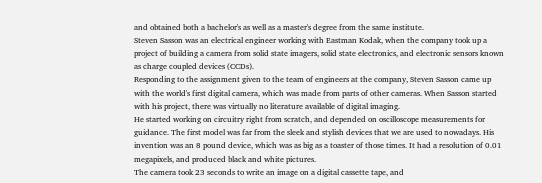and obtained both a bachelor's as well as a master's degree from the same institute.
Steven Sasson was an electrical engineer working with Eastman Kodak, when the company took up a project of building a camera from solid state imagers, solid state electronics, and electronic sensors known as charge coupled devices (CCDs).
Responding to the assignment given to the team of engineers at the company, Steven Sasson came up with the world's first digital camera, which was made from parts of other cameras. When Sasson started with his project, there was virtually no literature available of digital imaging.
He started working on circuitry right from scratch, and depended on oscilloscope measurements for guidance. The first model was far from the sleek and stylish devices that we are used to nowadays. His invention was an 8 pound device, which was as big as a toaster of those times. It had a resolution of 0.01 megapixels, and produced black and white pictures.
The camera took 23 seconds to write an image on a digital cassette tape, and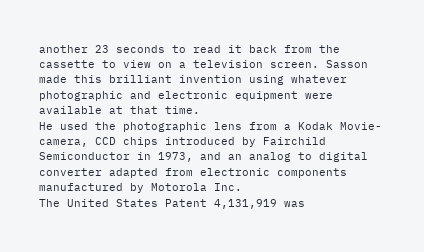another 23 seconds to read it back from the cassette to view on a television screen. Sasson made this brilliant invention using whatever photographic and electronic equipment were available at that time.
He used the photographic lens from a Kodak Movie-camera, CCD chips introduced by Fairchild Semiconductor in 1973, and an analog to digital converter adapted from electronic components manufactured by Motorola Inc.
The United States Patent 4,131,919 was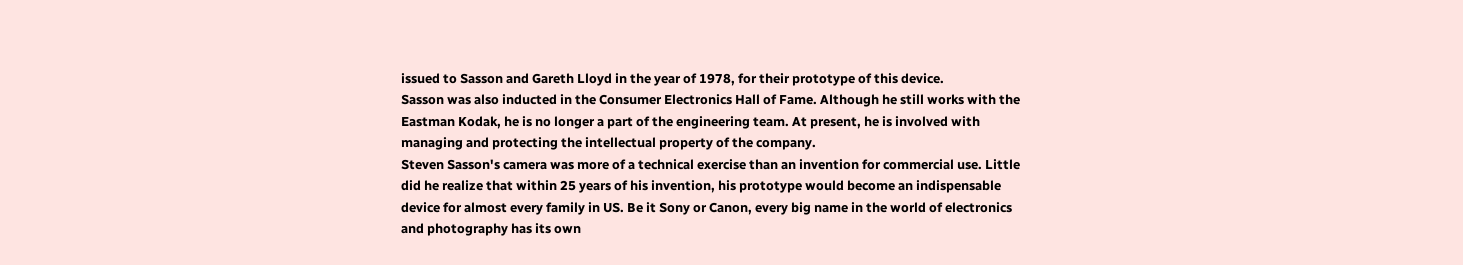issued to Sasson and Gareth Lloyd in the year of 1978, for their prototype of this device.
Sasson was also inducted in the Consumer Electronics Hall of Fame. Although he still works with the Eastman Kodak, he is no longer a part of the engineering team. At present, he is involved with managing and protecting the intellectual property of the company.
Steven Sasson's camera was more of a technical exercise than an invention for commercial use. Little did he realize that within 25 years of his invention, his prototype would become an indispensable device for almost every family in US. Be it Sony or Canon, every big name in the world of electronics and photography has its own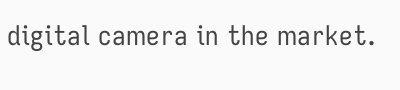digital camera in the market.